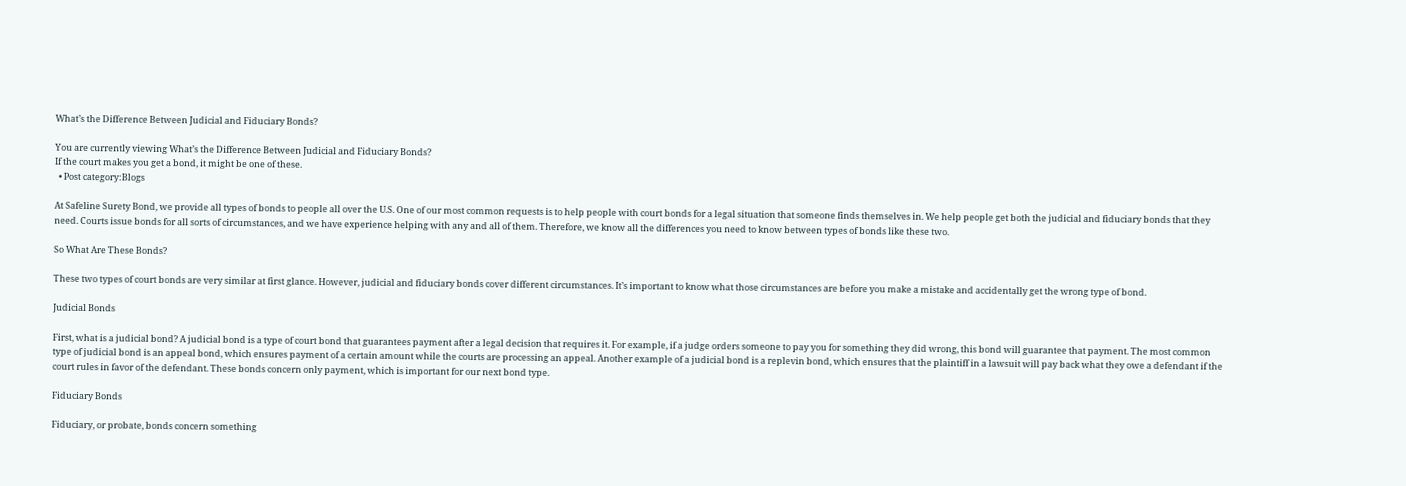What’s the Difference Between Judicial and Fiduciary Bonds?

You are currently viewing What’s the Difference Between Judicial and Fiduciary Bonds?
If the court makes you get a bond, it might be one of these.
  • Post category:Blogs

At Safeline Surety Bond, we provide all types of bonds to people all over the U.S. One of our most common requests is to help people with court bonds for a legal situation that someone finds themselves in. We help people get both the judicial and fiduciary bonds that they need. Courts issue bonds for all sorts of circumstances, and we have experience helping with any and all of them. Therefore, we know all the differences you need to know between types of bonds like these two.

So What Are These Bonds?

These two types of court bonds are very similar at first glance. However, judicial and fiduciary bonds cover different circumstances. It’s important to know what those circumstances are before you make a mistake and accidentally get the wrong type of bond.

Judicial Bonds

First, what is a judicial bond? A judicial bond is a type of court bond that guarantees payment after a legal decision that requires it. For example, if a judge orders someone to pay you for something they did wrong, this bond will guarantee that payment. The most common type of judicial bond is an appeal bond, which ensures payment of a certain amount while the courts are processing an appeal. Another example of a judicial bond is a replevin bond, which ensures that the plaintiff in a lawsuit will pay back what they owe a defendant if the court rules in favor of the defendant. These bonds concern only payment, which is important for our next bond type.

Fiduciary Bonds

Fiduciary, or probate, bonds concern something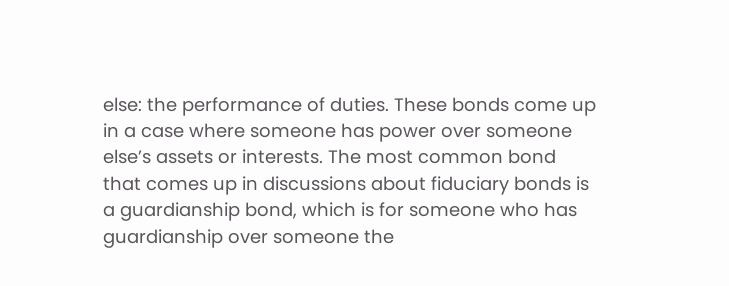else: the performance of duties. These bonds come up in a case where someone has power over someone else’s assets or interests. The most common bond that comes up in discussions about fiduciary bonds is a guardianship bond, which is for someone who has guardianship over someone the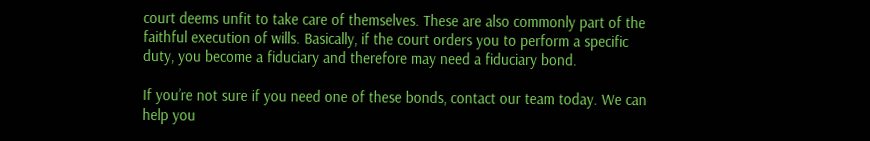court deems unfit to take care of themselves. These are also commonly part of the faithful execution of wills. Basically, if the court orders you to perform a specific duty, you become a fiduciary and therefore may need a fiduciary bond.

If you’re not sure if you need one of these bonds, contact our team today. We can help you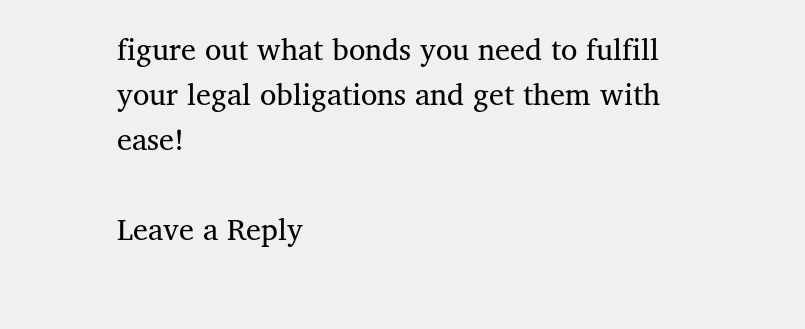figure out what bonds you need to fulfill your legal obligations and get them with ease!

Leave a Reply